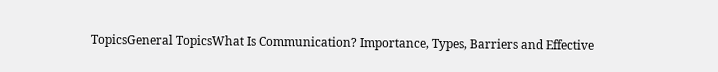TopicsGeneral TopicsWhat Is Communication? Importance, Types, Barriers and Effective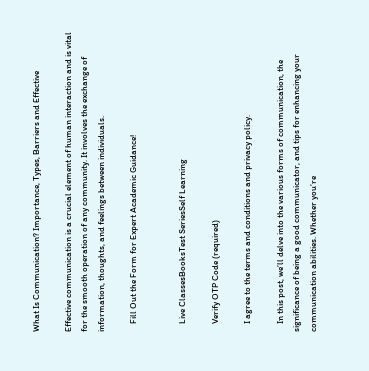What Is Communication? Importance, Types, Barriers and Effective

Effective communication is a crucial element of human interaction and is vital for the smooth operation of any community. It involves the exchange of information, thoughts, and feelings between individuals.

    Fill Out the Form for Expert Academic Guidance!


    Live ClassesBooksTest SeriesSelf Learning

    Verify OTP Code (required)

    I agree to the terms and conditions and privacy policy.

    In this post, we’ll delve into the various forms of communication, the significance of being a good communicator, and tips for enhancing your communication abilities. Whether you’re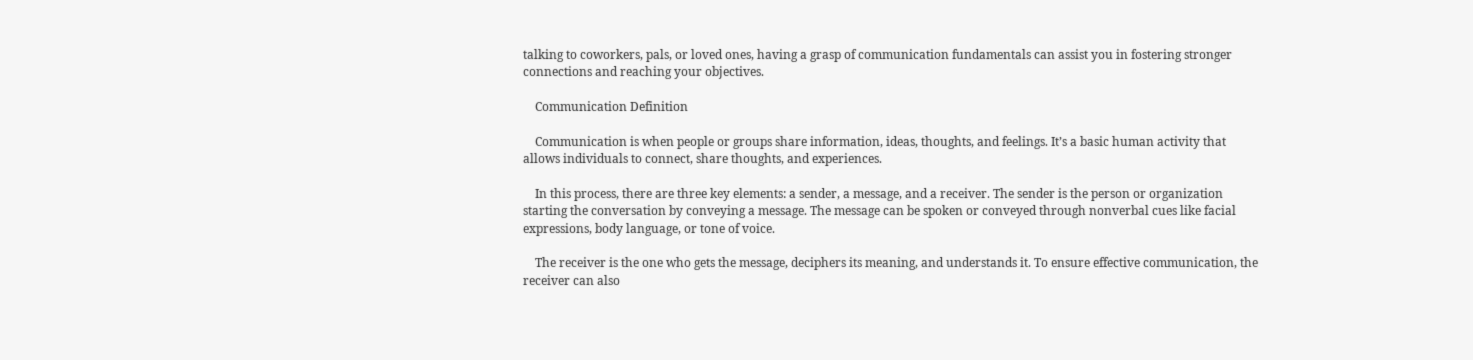talking to coworkers, pals, or loved ones, having a grasp of communication fundamentals can assist you in fostering stronger connections and reaching your objectives.

    Communication Definition

    Communication is when people or groups share information, ideas, thoughts, and feelings. It’s a basic human activity that allows individuals to connect, share thoughts, and experiences.

    In this process, there are three key elements: a sender, a message, and a receiver. The sender is the person or organization starting the conversation by conveying a message. The message can be spoken or conveyed through nonverbal cues like facial expressions, body language, or tone of voice.

    The receiver is the one who gets the message, deciphers its meaning, and understands it. To ensure effective communication, the receiver can also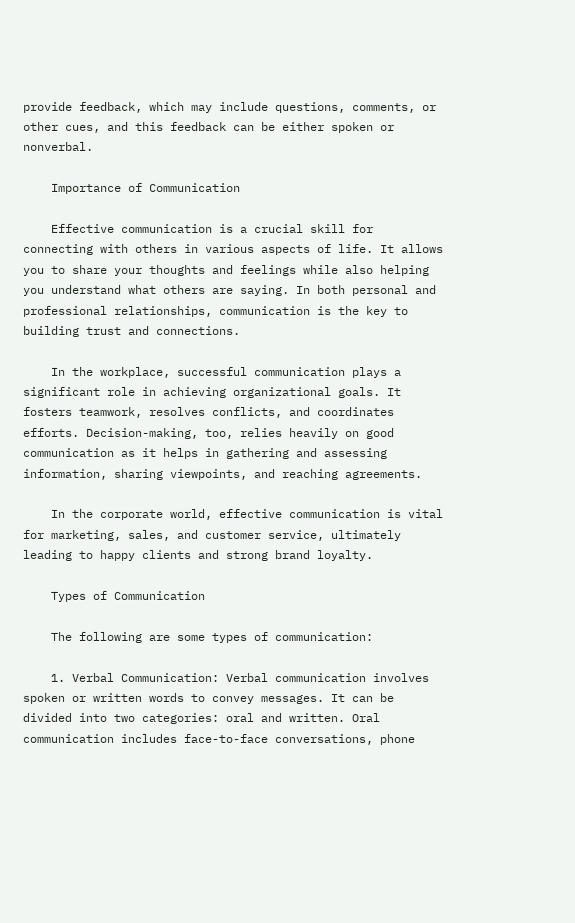provide feedback, which may include questions, comments, or other cues, and this feedback can be either spoken or nonverbal.

    Importance of Communication

    Effective communication is a crucial skill for connecting with others in various aspects of life. It allows you to share your thoughts and feelings while also helping you understand what others are saying. In both personal and professional relationships, communication is the key to building trust and connections.

    In the workplace, successful communication plays a significant role in achieving organizational goals. It fosters teamwork, resolves conflicts, and coordinates efforts. Decision-making, too, relies heavily on good communication as it helps in gathering and assessing information, sharing viewpoints, and reaching agreements.

    In the corporate world, effective communication is vital for marketing, sales, and customer service, ultimately leading to happy clients and strong brand loyalty.

    Types of Communication

    The following are some types of communication:

    1. Verbal Communication: Verbal communication involves spoken or written words to convey messages. It can be divided into two categories: oral and written. Oral communication includes face-to-face conversations, phone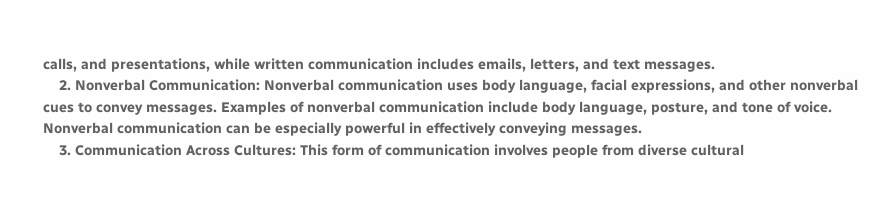calls, and presentations, while written communication includes emails, letters, and text messages.
    2. Nonverbal Communication: Nonverbal communication uses body language, facial expressions, and other nonverbal cues to convey messages. Examples of nonverbal communication include body language, posture, and tone of voice. Nonverbal communication can be especially powerful in effectively conveying messages.
    3. Communication Across Cultures: This form of communication involves people from diverse cultural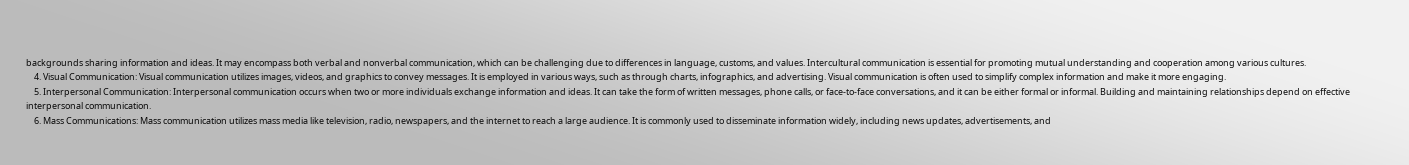backgrounds sharing information and ideas. It may encompass both verbal and nonverbal communication, which can be challenging due to differences in language, customs, and values. Intercultural communication is essential for promoting mutual understanding and cooperation among various cultures.
    4. Visual Communication: Visual communication utilizes images, videos, and graphics to convey messages. It is employed in various ways, such as through charts, infographics, and advertising. Visual communication is often used to simplify complex information and make it more engaging.
    5. Interpersonal Communication: Interpersonal communication occurs when two or more individuals exchange information and ideas. It can take the form of written messages, phone calls, or face-to-face conversations, and it can be either formal or informal. Building and maintaining relationships depend on effective interpersonal communication.
    6. Mass Communications: Mass communication utilizes mass media like television, radio, newspapers, and the internet to reach a large audience. It is commonly used to disseminate information widely, including news updates, advertisements, and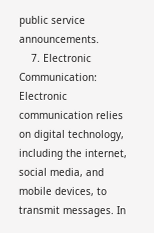public service announcements.
    7. Electronic Communication: Electronic communication relies on digital technology, including the internet, social media, and mobile devices, to transmit messages. In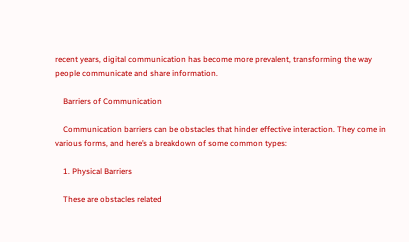recent years, digital communication has become more prevalent, transforming the way people communicate and share information.

    Barriers of Communication

    Communication barriers can be obstacles that hinder effective interaction. They come in various forms, and here’s a breakdown of some common types:

    1. Physical Barriers

    These are obstacles related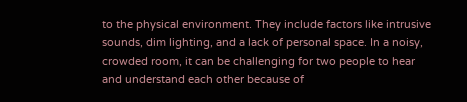to the physical environment. They include factors like intrusive sounds, dim lighting, and a lack of personal space. In a noisy, crowded room, it can be challenging for two people to hear and understand each other because of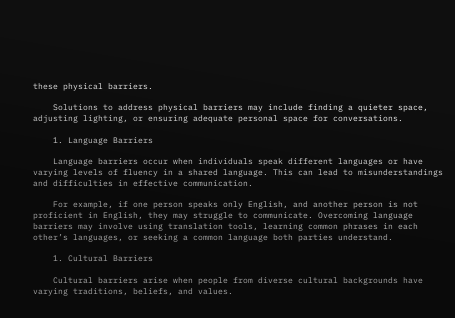these physical barriers.

    Solutions to address physical barriers may include finding a quieter space, adjusting lighting, or ensuring adequate personal space for conversations.

    1. Language Barriers

    Language barriers occur when individuals speak different languages or have varying levels of fluency in a shared language. This can lead to misunderstandings and difficulties in effective communication.

    For example, if one person speaks only English, and another person is not proficient in English, they may struggle to communicate. Overcoming language barriers may involve using translation tools, learning common phrases in each other’s languages, or seeking a common language both parties understand.

    1. Cultural Barriers

    Cultural barriers arise when people from diverse cultural backgrounds have varying traditions, beliefs, and values.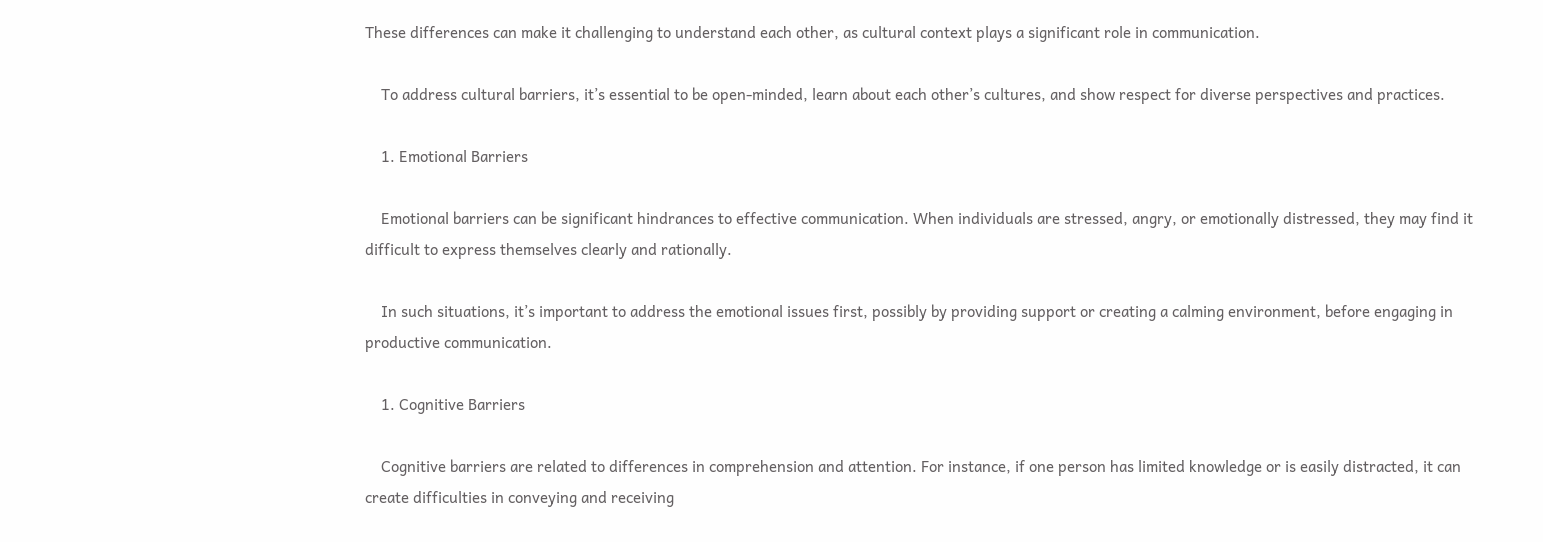These differences can make it challenging to understand each other, as cultural context plays a significant role in communication.

    To address cultural barriers, it’s essential to be open-minded, learn about each other’s cultures, and show respect for diverse perspectives and practices.

    1. Emotional Barriers

    Emotional barriers can be significant hindrances to effective communication. When individuals are stressed, angry, or emotionally distressed, they may find it difficult to express themselves clearly and rationally.

    In such situations, it’s important to address the emotional issues first, possibly by providing support or creating a calming environment, before engaging in productive communication.

    1. Cognitive Barriers

    Cognitive barriers are related to differences in comprehension and attention. For instance, if one person has limited knowledge or is easily distracted, it can create difficulties in conveying and receiving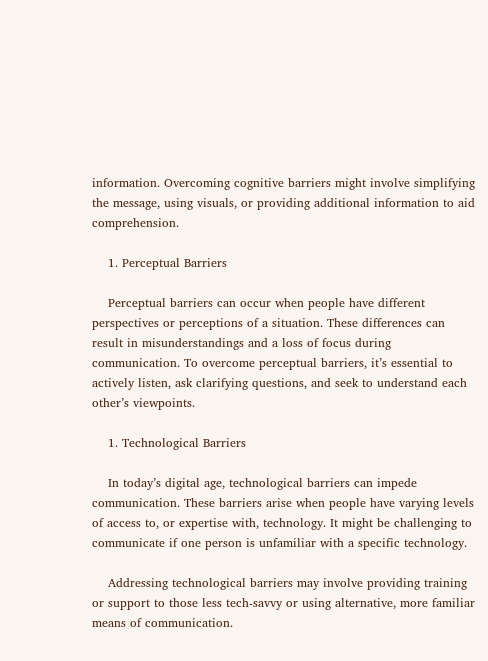information. Overcoming cognitive barriers might involve simplifying the message, using visuals, or providing additional information to aid comprehension.

    1. Perceptual Barriers

    Perceptual barriers can occur when people have different perspectives or perceptions of a situation. These differences can result in misunderstandings and a loss of focus during communication. To overcome perceptual barriers, it’s essential to actively listen, ask clarifying questions, and seek to understand each other’s viewpoints.

    1. Technological Barriers

    In today’s digital age, technological barriers can impede communication. These barriers arise when people have varying levels of access to, or expertise with, technology. It might be challenging to communicate if one person is unfamiliar with a specific technology.

    Addressing technological barriers may involve providing training or support to those less tech-savvy or using alternative, more familiar means of communication.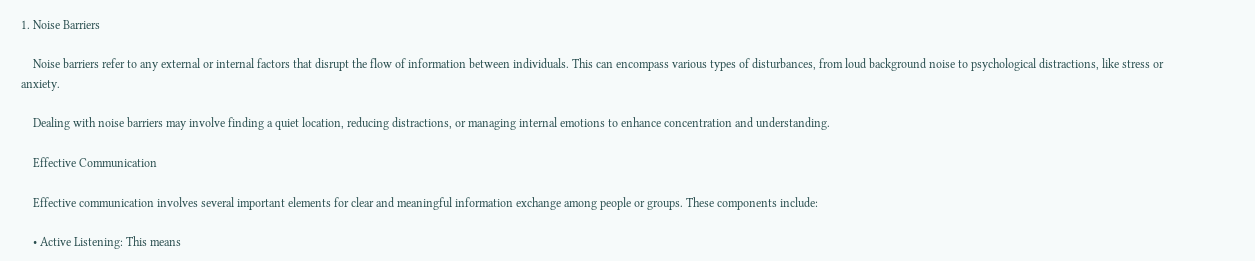1. Noise Barriers

    Noise barriers refer to any external or internal factors that disrupt the flow of information between individuals. This can encompass various types of disturbances, from loud background noise to psychological distractions, like stress or anxiety.

    Dealing with noise barriers may involve finding a quiet location, reducing distractions, or managing internal emotions to enhance concentration and understanding.

    Effective Communication

    Effective communication involves several important elements for clear and meaningful information exchange among people or groups. These components include:

    • Active Listening: This means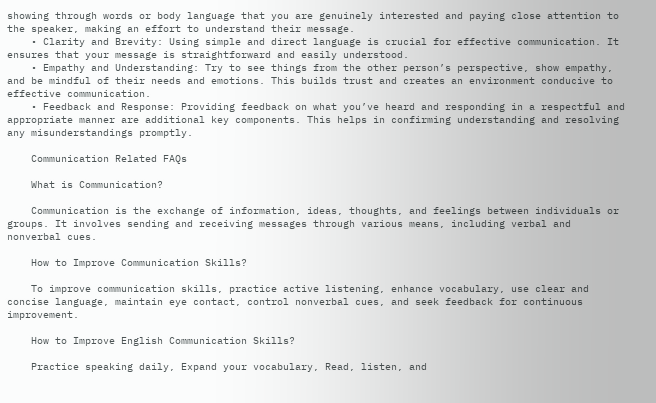showing through words or body language that you are genuinely interested and paying close attention to the speaker, making an effort to understand their message.
    • Clarity and Brevity: Using simple and direct language is crucial for effective communication. It ensures that your message is straightforward and easily understood.
    • Empathy and Understanding: Try to see things from the other person’s perspective, show empathy, and be mindful of their needs and emotions. This builds trust and creates an environment conducive to effective communication.
    • Feedback and Response: Providing feedback on what you’ve heard and responding in a respectful and appropriate manner are additional key components. This helps in confirming understanding and resolving any misunderstandings promptly.

    Communication Related FAQs

    What is Communication?

    Communication is the exchange of information, ideas, thoughts, and feelings between individuals or groups. It involves sending and receiving messages through various means, including verbal and nonverbal cues.

    How to Improve Communication Skills?

    To improve communication skills, practice active listening, enhance vocabulary, use clear and concise language, maintain eye contact, control nonverbal cues, and seek feedback for continuous improvement.

    How to Improve English Communication Skills?

    Practice speaking daily, Expand your vocabulary, Read, listen, and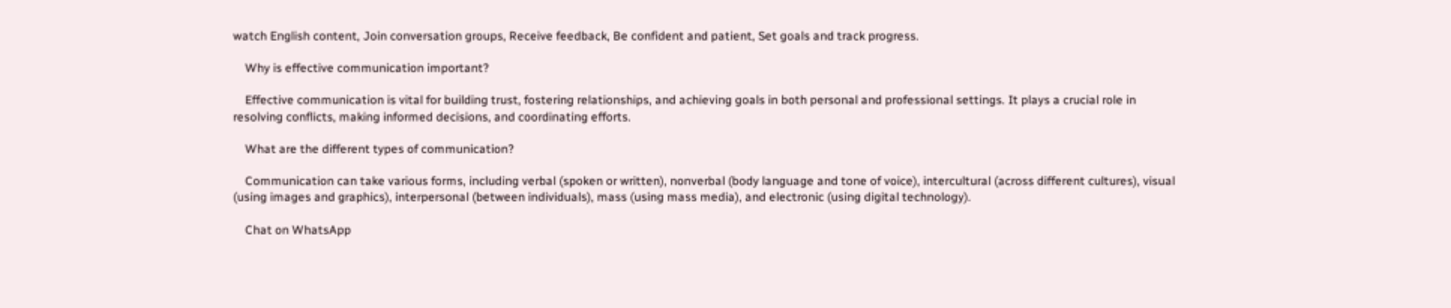watch English content, Join conversation groups, Receive feedback, Be confident and patient, Set goals and track progress.

    Why is effective communication important?

    Effective communication is vital for building trust, fostering relationships, and achieving goals in both personal and professional settings. It plays a crucial role in resolving conflicts, making informed decisions, and coordinating efforts.

    What are the different types of communication?

    Communication can take various forms, including verbal (spoken or written), nonverbal (body language and tone of voice), intercultural (across different cultures), visual (using images and graphics), interpersonal (between individuals), mass (using mass media), and electronic (using digital technology).

    Chat on WhatsApp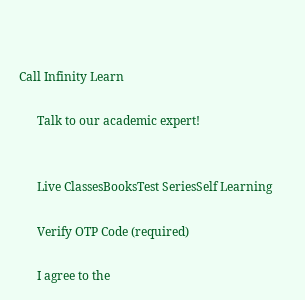Call Infinity Learn

      Talk to our academic expert!


      Live ClassesBooksTest SeriesSelf Learning

      Verify OTP Code (required)

      I agree to the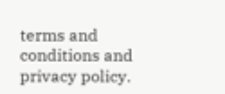terms and conditions and privacy policy.